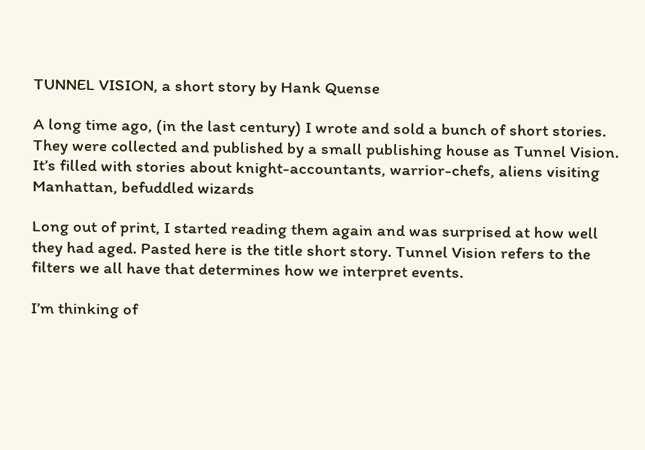TUNNEL VISION, a short story by Hank Quense

A long time ago, (in the last century) I wrote and sold a bunch of short stories. They were collected and published by a small publishing house as Tunnel Vision. It’s filled with stories about knight-accountants, warrior-chefs, aliens visiting Manhattan, befuddled wizards

Long out of print, I started reading them again and was surprised at how well they had aged. Pasted here is the title short story. Tunnel Vision refers to the filters we all have that determines how we interpret events.

I’m thinking of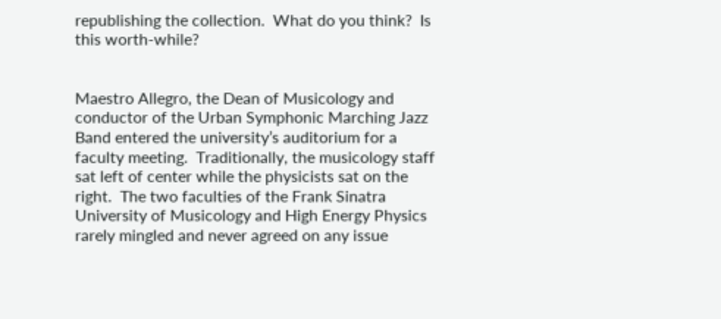republishing the collection.  What do you think?  Is this worth-while?


Maestro Allegro, the Dean of Musicology and conductor of the Urban Symphonic Marching Jazz Band entered the university’s auditorium for a faculty meeting.  Traditionally, the musicology staff sat left of center while the physicists sat on the right.  The two faculties of the Frank Sinatra University of Musicology and High Energy Physics rarely mingled and never agreed on any issue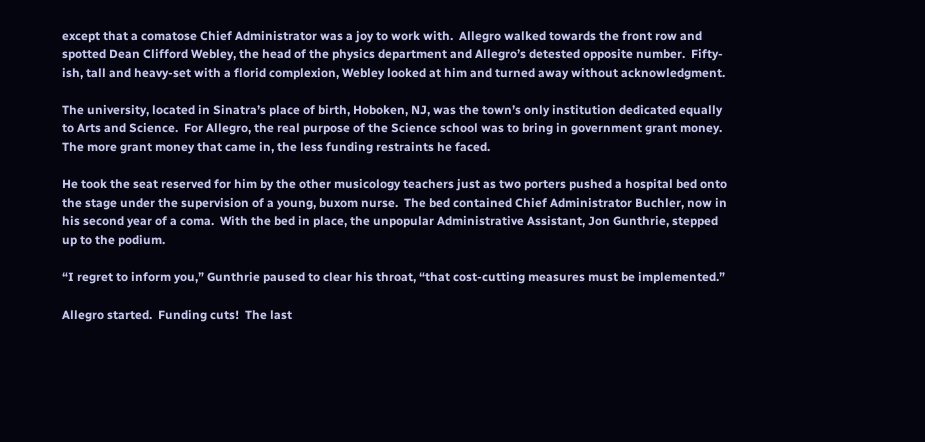except that a comatose Chief Administrator was a joy to work with.  Allegro walked towards the front row and spotted Dean Clifford Webley, the head of the physics department and Allegro’s detested opposite number.  Fifty-ish, tall and heavy-set with a florid complexion, Webley looked at him and turned away without acknowledgment.

The university, located in Sinatra’s place of birth, Hoboken, NJ, was the town’s only institution dedicated equally to Arts and Science.  For Allegro, the real purpose of the Science school was to bring in government grant money.  The more grant money that came in, the less funding restraints he faced.

He took the seat reserved for him by the other musicology teachers just as two porters pushed a hospital bed onto the stage under the supervision of a young, buxom nurse.  The bed contained Chief Administrator Buchler, now in his second year of a coma.  With the bed in place, the unpopular Administrative Assistant, Jon Gunthrie, stepped up to the podium.

“I regret to inform you,” Gunthrie paused to clear his throat, “that cost-cutting measures must be implemented.”

Allegro started.  Funding cuts!  The last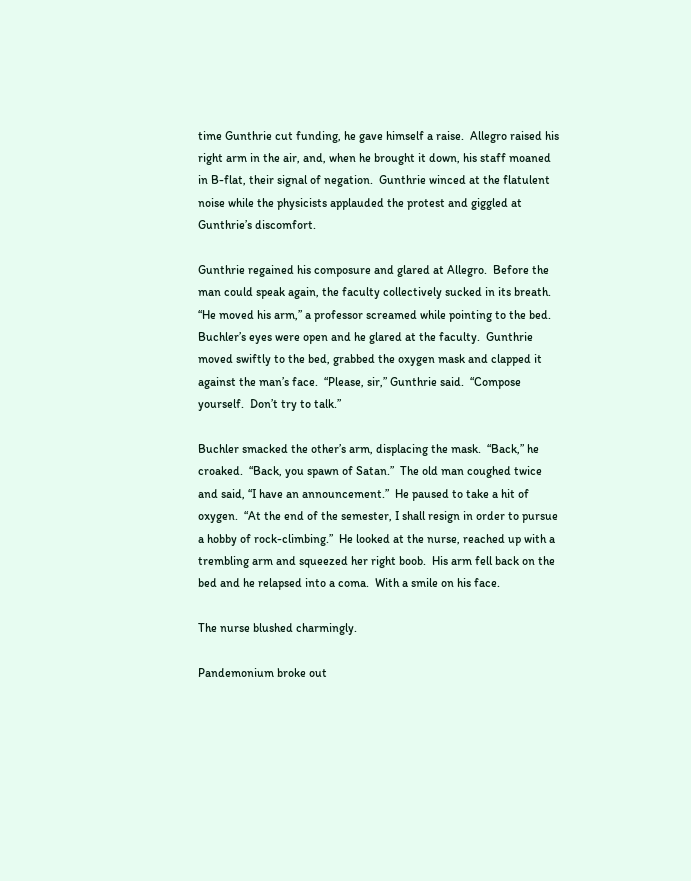time Gunthrie cut funding, he gave himself a raise.  Allegro raised his right arm in the air, and, when he brought it down, his staff moaned in B-flat, their signal of negation.  Gunthrie winced at the flatulent noise while the physicists applauded the protest and giggled at Gunthrie’s discomfort.

Gunthrie regained his composure and glared at Allegro.  Before the man could speak again, the faculty collectively sucked in its breath.  “He moved his arm,” a professor screamed while pointing to the bed.  Buchler’s eyes were open and he glared at the faculty.  Gunthrie moved swiftly to the bed, grabbed the oxygen mask and clapped it against the man’s face.  “Please, sir,” Gunthrie said.  “Compose yourself.  Don’t try to talk.”

Buchler smacked the other’s arm, displacing the mask.  “Back,” he croaked.  “Back, you spawn of Satan.”  The old man coughed twice and said, “I have an announcement.”  He paused to take a hit of oxygen.  “At the end of the semester, I shall resign in order to pursue a hobby of rock-climbing.”  He looked at the nurse, reached up with a trembling arm and squeezed her right boob.  His arm fell back on the bed and he relapsed into a coma.  With a smile on his face.

The nurse blushed charmingly.

Pandemonium broke out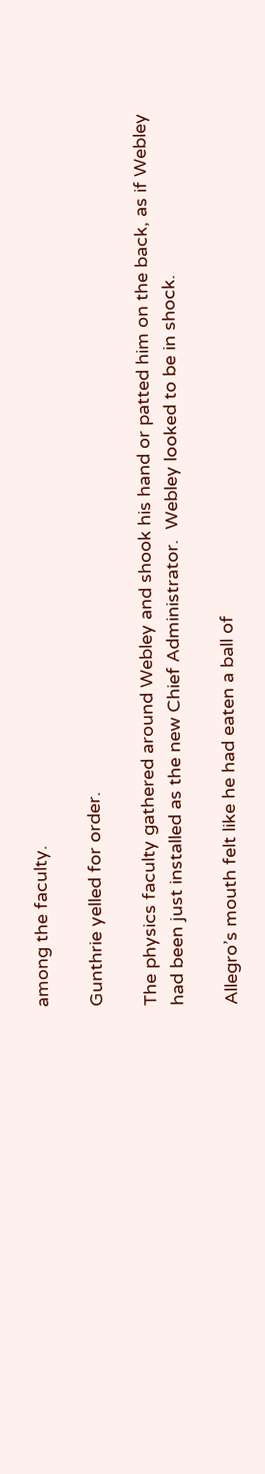among the faculty.

Gunthrie yelled for order.

The physics faculty gathered around Webley and shook his hand or patted him on the back, as if Webley had been just installed as the new Chief Administrator.  Webley looked to be in shock.

Allegro’s mouth felt like he had eaten a ball of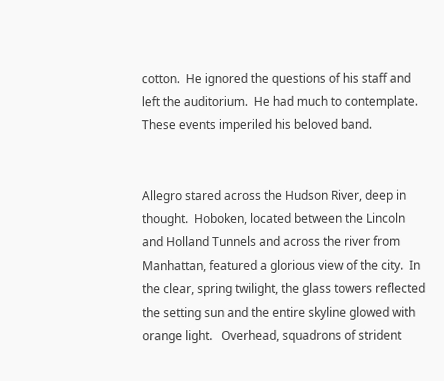cotton.  He ignored the questions of his staff and left the auditorium.  He had much to contemplate.  These events imperiled his beloved band.


Allegro stared across the Hudson River, deep in thought.  Hoboken, located between the Lincoln and Holland Tunnels and across the river from Manhattan, featured a glorious view of the city.  In the clear, spring twilight, the glass towers reflected the setting sun and the entire skyline glowed with orange light.   Overhead, squadrons of strident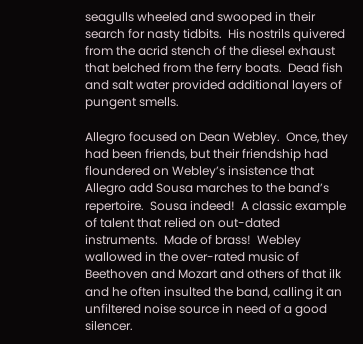seagulls wheeled and swooped in their search for nasty tidbits.  His nostrils quivered from the acrid stench of the diesel exhaust that belched from the ferry boats.  Dead fish and salt water provided additional layers of pungent smells.

Allegro focused on Dean Webley.  Once, they had been friends, but their friendship had floundered on Webley’s insistence that Allegro add Sousa marches to the band’s repertoire.  Sousa indeed!  A classic example of talent that relied on out-dated instruments.  Made of brass!  Webley wallowed in the over-rated music of Beethoven and Mozart and others of that ilk and he often insulted the band, calling it an unfiltered noise source in need of a good silencer.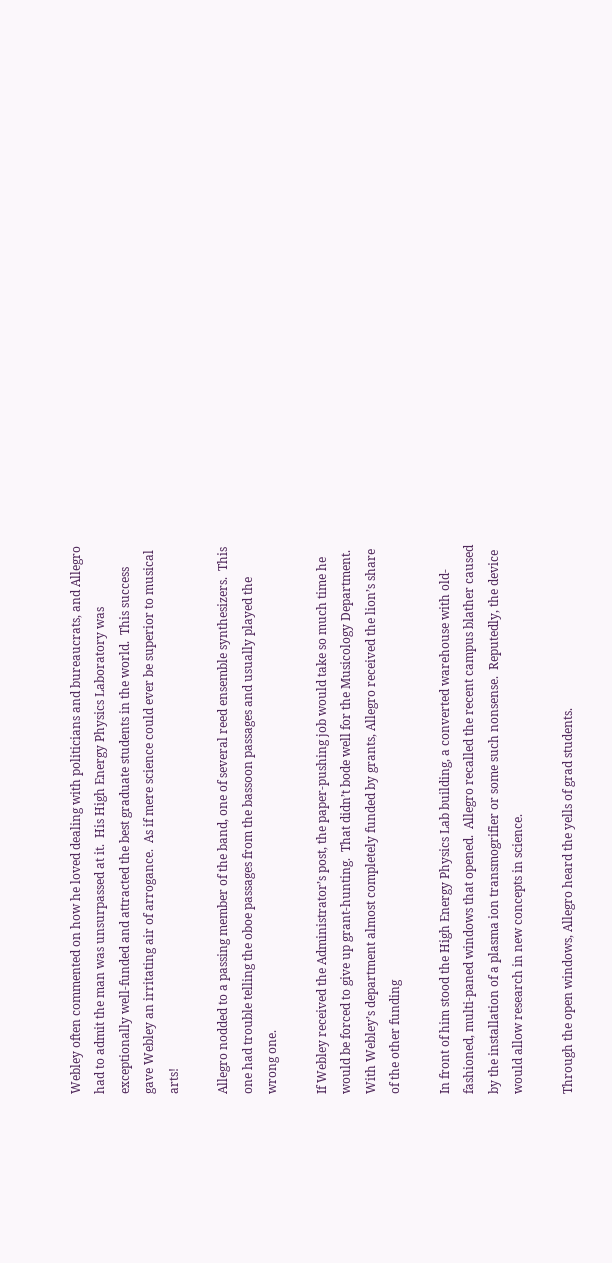Webley often commented on how he loved dealing with politicians and bureaucrats, and Allegro had to admit the man was unsurpassed at it.  His High Energy Physics Laboratory was exceptionally well-funded and attracted the best graduate students in the world.  This success gave Webley an irritating air of arrogance.  As if mere science could ever be superior to musical arts!

Allegro nodded to a passing member of the band, one of several reed ensemble synthesizers.  This  one had trouble telling the oboe passages from the bassoon passages and usually played the wrong one.

If Webley received the Administrator’s post, the paper-pushing job would take so much time he would be forced to give up grant-hunting.  That didn’t bode well for the Musicology Department.  With Webley’s department almost completely funded by grants, Allegro received the lion’s share of the other funding

In front of him stood the High Energy Physics Lab building, a converted warehouse with old-fashioned, multi-paned windows that opened.  Allegro recalled the recent campus blather caused by the installation of a plasma ion transmogrifier or some such nonsense.  Reputedly, the device would allow research in new concepts in science.

Through the open windows, Allegro heard the yells of grad students.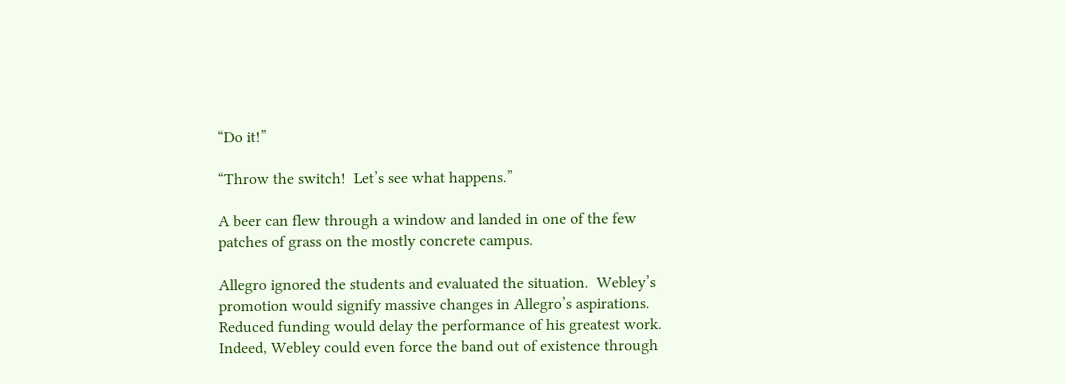“Do it!”

“Throw the switch!  Let’s see what happens.”

A beer can flew through a window and landed in one of the few patches of grass on the mostly concrete campus.

Allegro ignored the students and evaluated the situation.  Webley’s promotion would signify massive changes in Allegro’s aspirations.  Reduced funding would delay the performance of his greatest work.  Indeed, Webley could even force the band out of existence through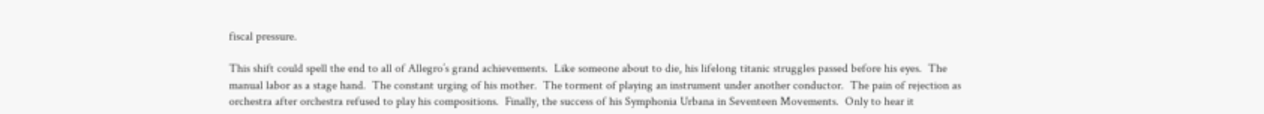fiscal pressure.

This shift could spell the end to all of Allegro’s grand achievements.  Like someone about to die, his lifelong titanic struggles passed before his eyes.  The manual labor as a stage hand.  The constant urging of his mother.  The torment of playing an instrument under another conductor.  The pain of rejection as orchestra after orchestra refused to play his compositions.  Finally, the success of his Symphonia Urbana in Seventeen Movements.  Only to hear it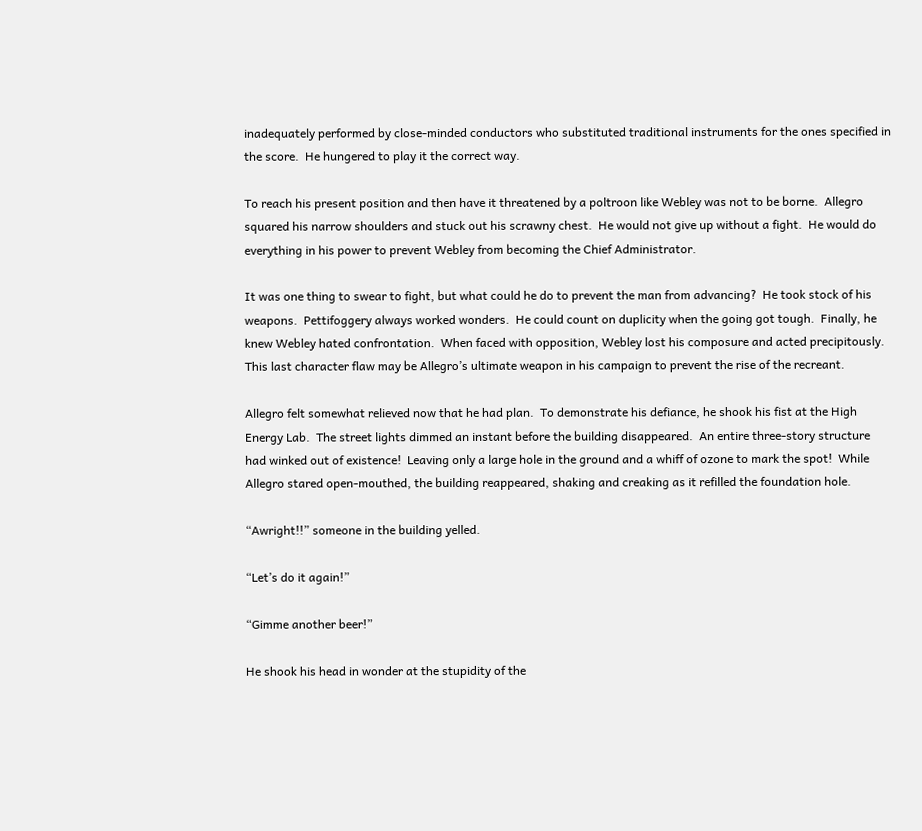inadequately performed by close-minded conductors who substituted traditional instruments for the ones specified in the score.  He hungered to play it the correct way.

To reach his present position and then have it threatened by a poltroon like Webley was not to be borne.  Allegro squared his narrow shoulders and stuck out his scrawny chest.  He would not give up without a fight.  He would do everything in his power to prevent Webley from becoming the Chief Administrator.

It was one thing to swear to fight, but what could he do to prevent the man from advancing?  He took stock of his weapons.  Pettifoggery always worked wonders.  He could count on duplicity when the going got tough.  Finally, he knew Webley hated confrontation.  When faced with opposition, Webley lost his composure and acted precipitously.  This last character flaw may be Allegro’s ultimate weapon in his campaign to prevent the rise of the recreant.

Allegro felt somewhat relieved now that he had plan.  To demonstrate his defiance, he shook his fist at the High Energy Lab.  The street lights dimmed an instant before the building disappeared.  An entire three-story structure had winked out of existence!  Leaving only a large hole in the ground and a whiff of ozone to mark the spot!  While Allegro stared open-mouthed, the building reappeared, shaking and creaking as it refilled the foundation hole.

“Awright!!” someone in the building yelled.

“Let’s do it again!”

“Gimme another beer!”

He shook his head in wonder at the stupidity of the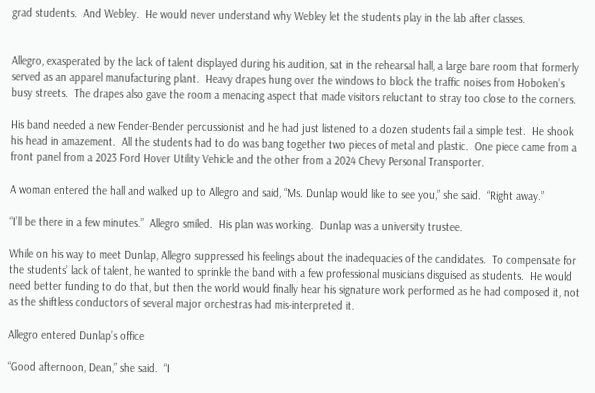grad students.  And Webley.  He would never understand why Webley let the students play in the lab after classes.


Allegro, exasperated by the lack of talent displayed during his audition, sat in the rehearsal hall, a large bare room that formerly served as an apparel manufacturing plant.  Heavy drapes hung over the windows to block the traffic noises from Hoboken’s busy streets.  The drapes also gave the room a menacing aspect that made visitors reluctant to stray too close to the corners.

His band needed a new Fender-Bender percussionist and he had just listened to a dozen students fail a simple test.  He shook his head in amazement.  All the students had to do was bang together two pieces of metal and plastic.  One piece came from a front panel from a 2023 Ford Hover Utility Vehicle and the other from a 2024 Chevy Personal Transporter.

A woman entered the hall and walked up to Allegro and said, “Ms. Dunlap would like to see you,” she said.  “Right away.”

“I’ll be there in a few minutes.”  Allegro smiled.  His plan was working.  Dunlap was a university trustee.

While on his way to meet Dunlap, Allegro suppressed his feelings about the inadequacies of the candidates.  To compensate for the students’ lack of talent, he wanted to sprinkle the band with a few professional musicians disguised as students.  He would need better funding to do that, but then the world would finally hear his signature work performed as he had composed it, not as the shiftless conductors of several major orchestras had mis-interpreted it.

Allegro entered Dunlap’s office

“Good afternoon, Dean,” she said.  “I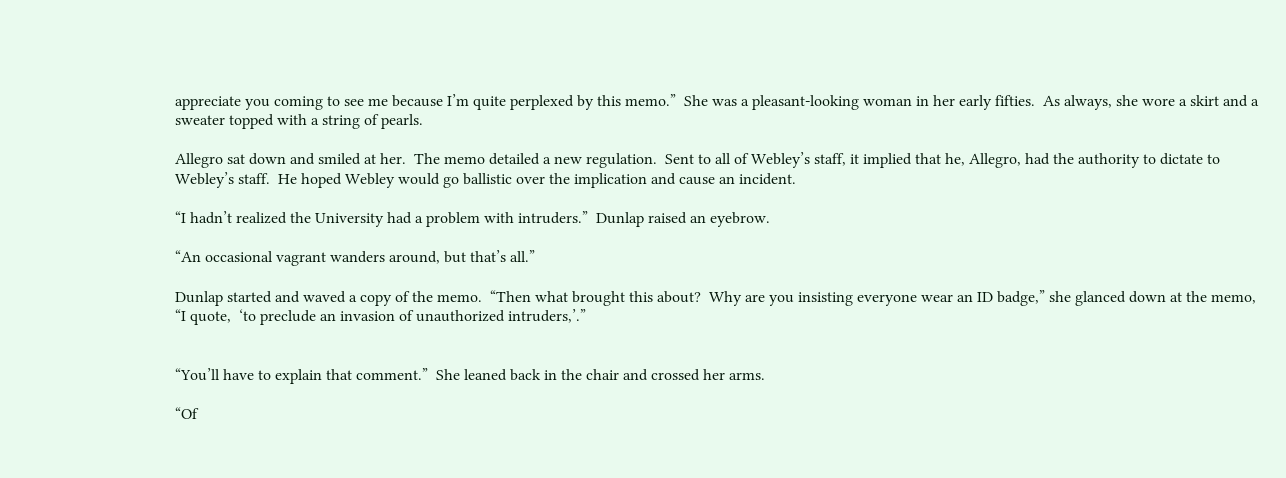appreciate you coming to see me because I’m quite perplexed by this memo.”  She was a pleasant-looking woman in her early fifties.  As always, she wore a skirt and a sweater topped with a string of pearls.

Allegro sat down and smiled at her.  The memo detailed a new regulation.  Sent to all of Webley’s staff, it implied that he, Allegro, had the authority to dictate to Webley’s staff.  He hoped Webley would go ballistic over the implication and cause an incident.

“I hadn’t realized the University had a problem with intruders.”  Dunlap raised an eyebrow.

“An occasional vagrant wanders around, but that’s all.”

Dunlap started and waved a copy of the memo.  “Then what brought this about?  Why are you insisting everyone wear an ID badge,” she glanced down at the memo, “I quote,  ‘to preclude an invasion of unauthorized intruders,’.”


“You’ll have to explain that comment.”  She leaned back in the chair and crossed her arms.

“Of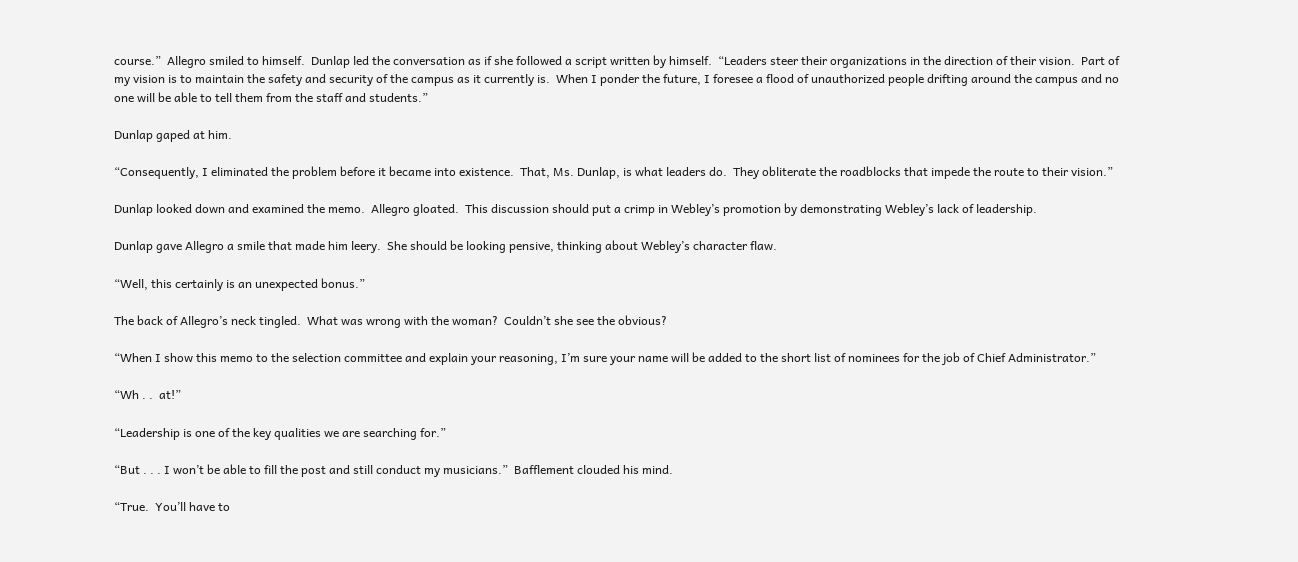course.”  Allegro smiled to himself.  Dunlap led the conversation as if she followed a script written by himself.  “Leaders steer their organizations in the direction of their vision.  Part of my vision is to maintain the safety and security of the campus as it currently is.  When I ponder the future, I foresee a flood of unauthorized people drifting around the campus and no one will be able to tell them from the staff and students.”

Dunlap gaped at him.

“Consequently, I eliminated the problem before it became into existence.  That, Ms. Dunlap, is what leaders do.  They obliterate the roadblocks that impede the route to their vision.”

Dunlap looked down and examined the memo.  Allegro gloated.  This discussion should put a crimp in Webley’s promotion by demonstrating Webley’s lack of leadership.

Dunlap gave Allegro a smile that made him leery.  She should be looking pensive, thinking about Webley’s character flaw.

“Well, this certainly is an unexpected bonus.”

The back of Allegro’s neck tingled.  What was wrong with the woman?  Couldn’t she see the obvious?

“When I show this memo to the selection committee and explain your reasoning, I’m sure your name will be added to the short list of nominees for the job of Chief Administrator.”

“Wh . .  at!”

“Leadership is one of the key qualities we are searching for.”

“But . . . I won’t be able to fill the post and still conduct my musicians.”  Bafflement clouded his mind.

“True.  You’ll have to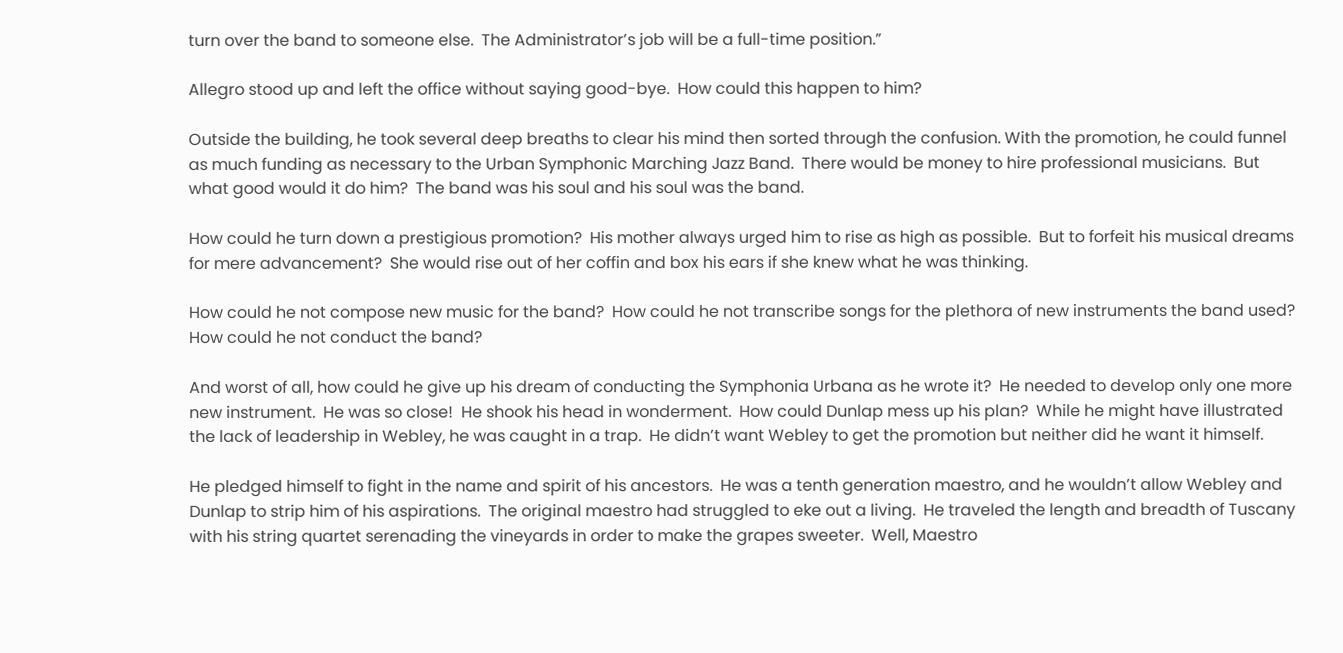turn over the band to someone else.  The Administrator’s job will be a full-time position.”

Allegro stood up and left the office without saying good-bye.  How could this happen to him?

Outside the building, he took several deep breaths to clear his mind then sorted through the confusion. With the promotion, he could funnel as much funding as necessary to the Urban Symphonic Marching Jazz Band.  There would be money to hire professional musicians.  But what good would it do him?  The band was his soul and his soul was the band.

How could he turn down a prestigious promotion?  His mother always urged him to rise as high as possible.  But to forfeit his musical dreams for mere advancement?  She would rise out of her coffin and box his ears if she knew what he was thinking.

How could he not compose new music for the band?  How could he not transcribe songs for the plethora of new instruments the band used?  How could he not conduct the band?

And worst of all, how could he give up his dream of conducting the Symphonia Urbana as he wrote it?  He needed to develop only one more new instrument.  He was so close!  He shook his head in wonderment.  How could Dunlap mess up his plan?  While he might have illustrated the lack of leadership in Webley, he was caught in a trap.  He didn’t want Webley to get the promotion but neither did he want it himself.

He pledged himself to fight in the name and spirit of his ancestors.  He was a tenth generation maestro, and he wouldn’t allow Webley and Dunlap to strip him of his aspirations.  The original maestro had struggled to eke out a living.  He traveled the length and breadth of Tuscany with his string quartet serenading the vineyards in order to make the grapes sweeter.  Well, Maestro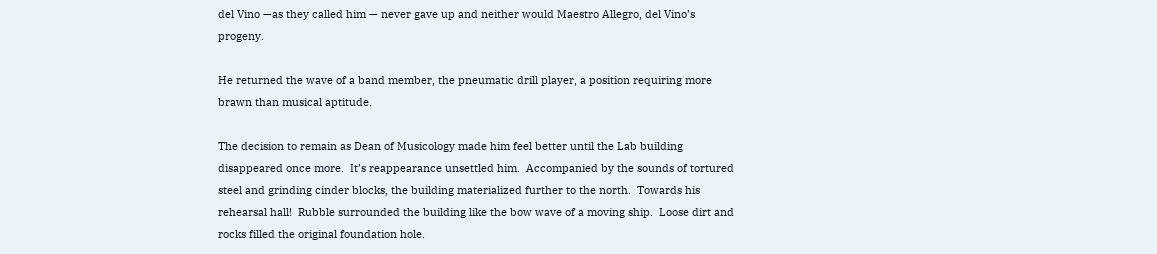del Vino —as they called him — never gave up and neither would Maestro Allegro, del Vino’s progeny.

He returned the wave of a band member, the pneumatic drill player, a position requiring more brawn than musical aptitude.

The decision to remain as Dean of Musicology made him feel better until the Lab building disappeared once more.  It’s reappearance unsettled him.  Accompanied by the sounds of tortured steel and grinding cinder blocks, the building materialized further to the north.  Towards his rehearsal hall!  Rubble surrounded the building like the bow wave of a moving ship.  Loose dirt and rocks filled the original foundation hole.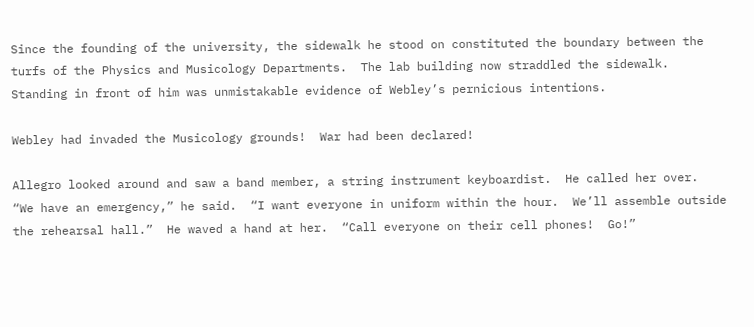Since the founding of the university, the sidewalk he stood on constituted the boundary between the turfs of the Physics and Musicology Departments.  The lab building now straddled the sidewalk.  Standing in front of him was unmistakable evidence of Webley’s pernicious intentions.

Webley had invaded the Musicology grounds!  War had been declared!

Allegro looked around and saw a band member, a string instrument keyboardist.  He called her over.  “We have an emergency,” he said.  “I want everyone in uniform within the hour.  We’ll assemble outside the rehearsal hall.”  He waved a hand at her.  “Call everyone on their cell phones!  Go!”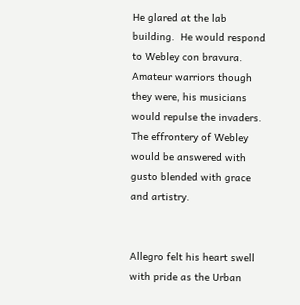He glared at the lab building.  He would respond to Webley con bravura.  Amateur warriors though they were, his musicians would repulse the invaders.  The effrontery of Webley would be answered with gusto blended with grace and artistry.


Allegro felt his heart swell with pride as the Urban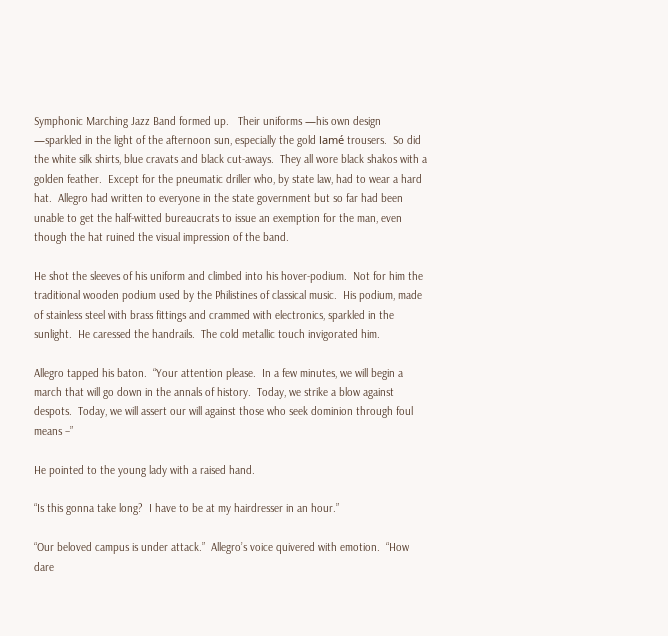Symphonic Marching Jazz Band formed up.   Their uniforms —his own design —sparkled in the light of the afternoon sun, especially the gold lamé trousers.  So did the white silk shirts, blue cravats and black cut-aways.  They all wore black shakos with a golden feather.  Except for the pneumatic driller who, by state law, had to wear a hard hat.  Allegro had written to everyone in the state government but so far had been unable to get the half-witted bureaucrats to issue an exemption for the man, even though the hat ruined the visual impression of the band.

He shot the sleeves of his uniform and climbed into his hover-podium.  Not for him the traditional wooden podium used by the Philistines of classical music.  His podium, made of stainless steel with brass fittings and crammed with electronics, sparkled in the sunlight.  He caressed the handrails.  The cold metallic touch invigorated him.

Allegro tapped his baton.  “Your attention please.  In a few minutes, we will begin a march that will go down in the annals of history.  Today, we strike a blow against despots.  Today, we will assert our will against those who seek dominion through foul means –”

He pointed to the young lady with a raised hand.

“Is this gonna take long?  I have to be at my hairdresser in an hour.”

“Our beloved campus is under attack.”  Allegro’s voice quivered with emotion.  “How dare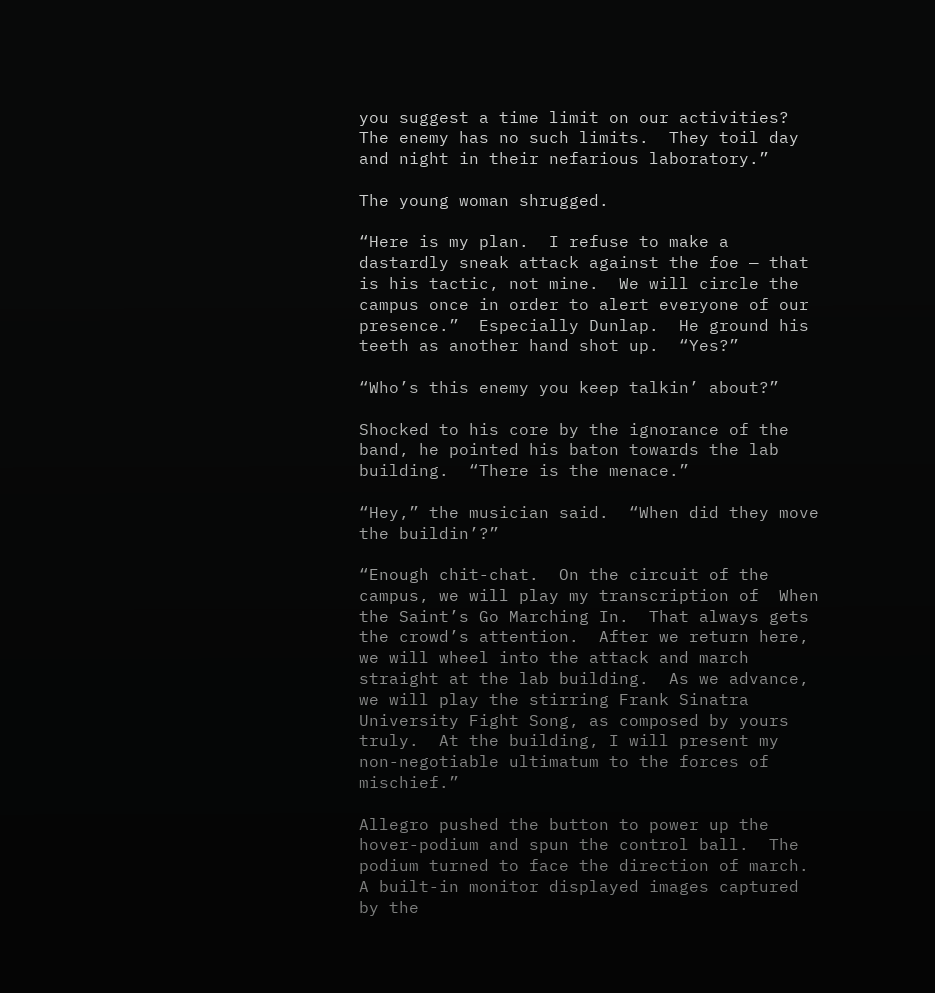you suggest a time limit on our activities?  The enemy has no such limits.  They toil day and night in their nefarious laboratory.”

The young woman shrugged.

“Here is my plan.  I refuse to make a dastardly sneak attack against the foe — that is his tactic, not mine.  We will circle the campus once in order to alert everyone of our presence.”  Especially Dunlap.  He ground his teeth as another hand shot up.  “Yes?”

“Who’s this enemy you keep talkin’ about?”

Shocked to his core by the ignorance of the band, he pointed his baton towards the lab building.  “There is the menace.”

“Hey,” the musician said.  “When did they move the buildin’?”

“Enough chit-chat.  On the circuit of the campus, we will play my transcription of  When the Saint’s Go Marching In.  That always gets the crowd’s attention.  After we return here, we will wheel into the attack and march straight at the lab building.  As we advance, we will play the stirring Frank Sinatra University Fight Song, as composed by yours truly.  At the building, I will present my non-negotiable ultimatum to the forces of mischief.”

Allegro pushed the button to power up the hover-podium and spun the control ball.  The podium turned to face the direction of march.  A built-in monitor displayed images captured by the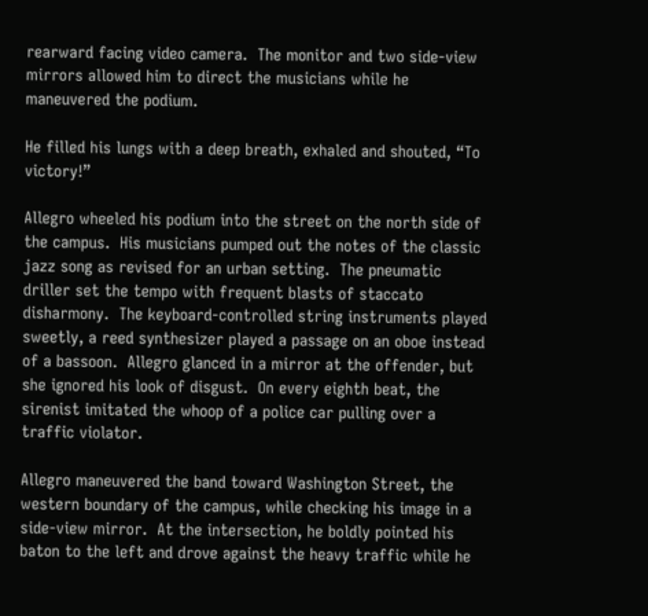rearward facing video camera.  The monitor and two side-view mirrors allowed him to direct the musicians while he maneuvered the podium.

He filled his lungs with a deep breath, exhaled and shouted, “To victory!”

Allegro wheeled his podium into the street on the north side of the campus.  His musicians pumped out the notes of the classic jazz song as revised for an urban setting.  The pneumatic driller set the tempo with frequent blasts of staccato disharmony.  The keyboard-controlled string instruments played sweetly, a reed synthesizer played a passage on an oboe instead of a bassoon.  Allegro glanced in a mirror at the offender, but she ignored his look of disgust.  On every eighth beat, the sirenist imitated the whoop of a police car pulling over a traffic violator.

Allegro maneuvered the band toward Washington Street, the western boundary of the campus, while checking his image in a side-view mirror.  At the intersection, he boldly pointed his baton to the left and drove against the heavy traffic while he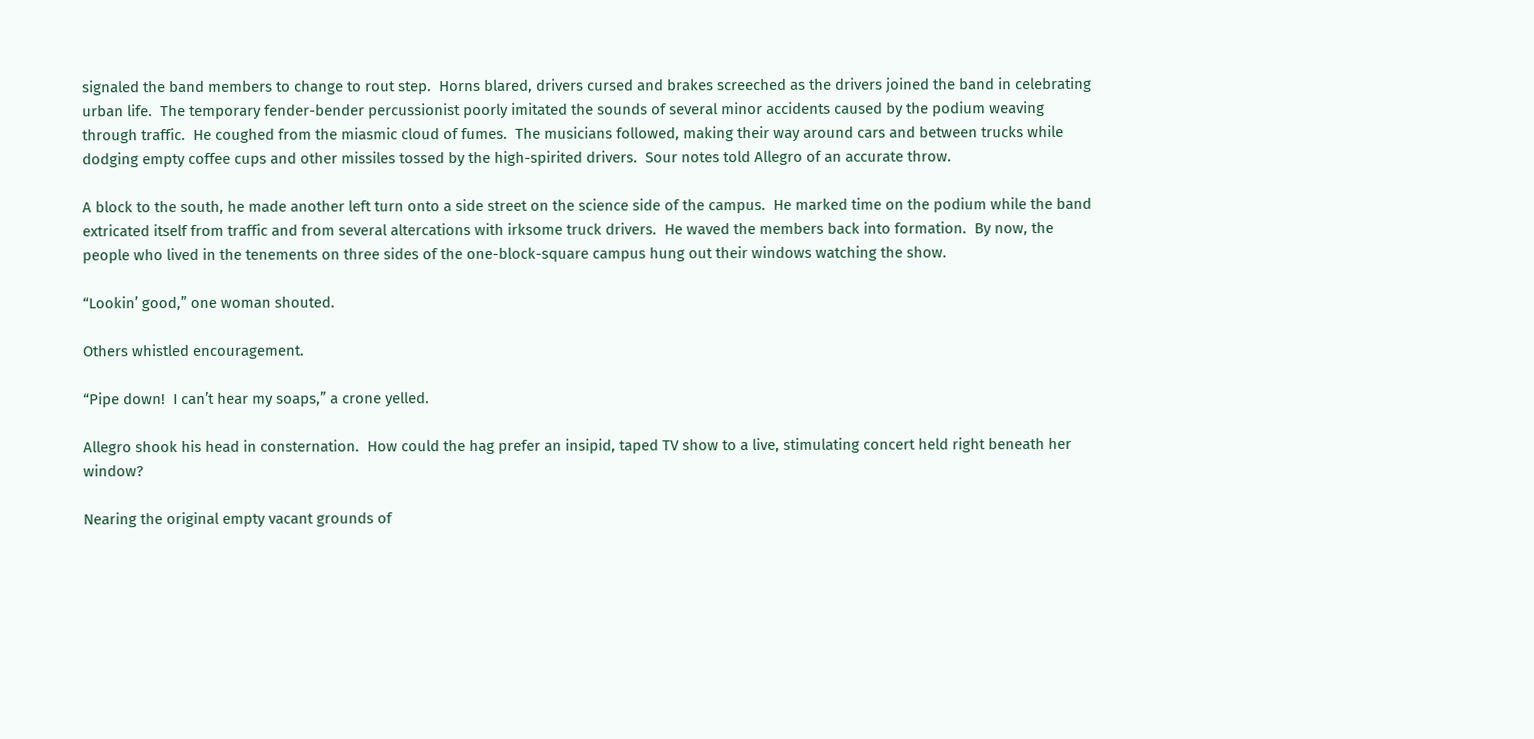signaled the band members to change to rout step.  Horns blared, drivers cursed and brakes screeched as the drivers joined the band in celebrating urban life.  The temporary fender-bender percussionist poorly imitated the sounds of several minor accidents caused by the podium weaving through traffic.  He coughed from the miasmic cloud of fumes.  The musicians followed, making their way around cars and between trucks while dodging empty coffee cups and other missiles tossed by the high-spirited drivers.  Sour notes told Allegro of an accurate throw.

A block to the south, he made another left turn onto a side street on the science side of the campus.  He marked time on the podium while the band extricated itself from traffic and from several altercations with irksome truck drivers.  He waved the members back into formation.  By now, the people who lived in the tenements on three sides of the one-block-square campus hung out their windows watching the show.

“Lookin’ good,” one woman shouted.

Others whistled encouragement.

“Pipe down!  I can’t hear my soaps,” a crone yelled.

Allegro shook his head in consternation.  How could the hag prefer an insipid, taped TV show to a live, stimulating concert held right beneath her window?

Nearing the original empty vacant grounds of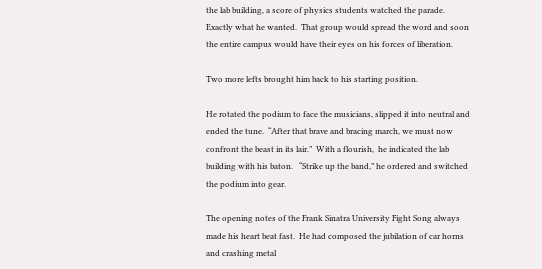the lab building, a score of physics students watched the parade.  Exactly what he wanted.  That group would spread the word and soon the entire campus would have their eyes on his forces of liberation.

Two more lefts brought him back to his starting position.

He rotated the podium to face the musicians, slipped it into neutral and ended the tune.  “After that brave and bracing march, we must now confront the beast in its lair.”  With a flourish,  he indicated the lab building with his baton.   “Strike up the band,” he ordered and switched the podium into gear.

The opening notes of the Frank Sinatra University Fight Song always made his heart beat fast.  He had composed the jubilation of car horns and crashing metal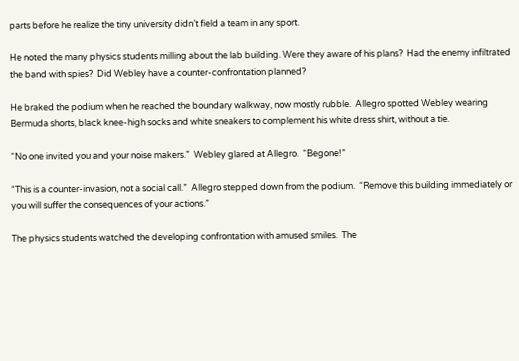parts before he realize the tiny university didn’t field a team in any sport.

He noted the many physics students milling about the lab building. Were they aware of his plans?  Had the enemy infiltrated the band with spies?  Did Webley have a counter-confrontation planned?

He braked the podium when he reached the boundary walkway, now mostly rubble.  Allegro spotted Webley wearing Bermuda shorts, black knee-high socks and white sneakers to complement his white dress shirt, without a tie.

“No one invited you and your noise makers.”  Webley glared at Allegro.  “Begone!”

“This is a counter-invasion, not a social call.”  Allegro stepped down from the podium.  “Remove this building immediately or you will suffer the consequences of your actions.”

The physics students watched the developing confrontation with amused smiles.  The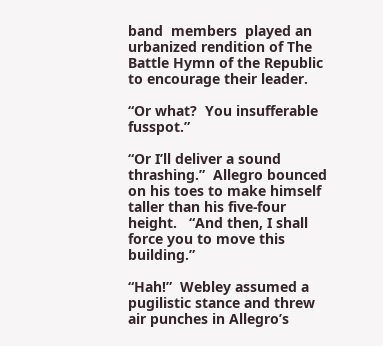band  members  played an urbanized rendition of The Battle Hymn of the Republic to encourage their leader.

“Or what?  You insufferable fusspot.”

“Or I’ll deliver a sound thrashing.”  Allegro bounced on his toes to make himself taller than his five-four height.   “And then, I shall force you to move this building.”

“Hah!”  Webley assumed a pugilistic stance and threw air punches in Allegro’s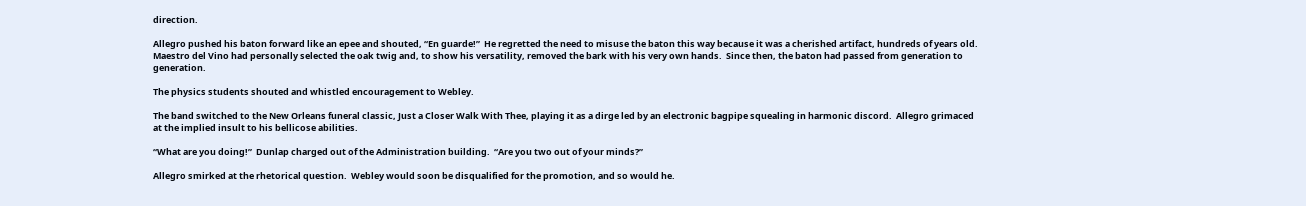direction.

Allegro pushed his baton forward like an epee and shouted, “En guarde!”  He regretted the need to misuse the baton this way because it was a cherished artifact, hundreds of years old.  Maestro del Vino had personally selected the oak twig and, to show his versatility, removed the bark with his very own hands.  Since then, the baton had passed from generation to generation.

The physics students shouted and whistled encouragement to Webley.

The band switched to the New Orleans funeral classic, Just a Closer Walk With Thee, playing it as a dirge led by an electronic bagpipe squealing in harmonic discord.  Allegro grimaced at the implied insult to his bellicose abilities.

“What are you doing!”  Dunlap charged out of the Administration building.  “Are you two out of your minds?”

Allegro smirked at the rhetorical question.  Webley would soon be disqualified for the promotion, and so would he.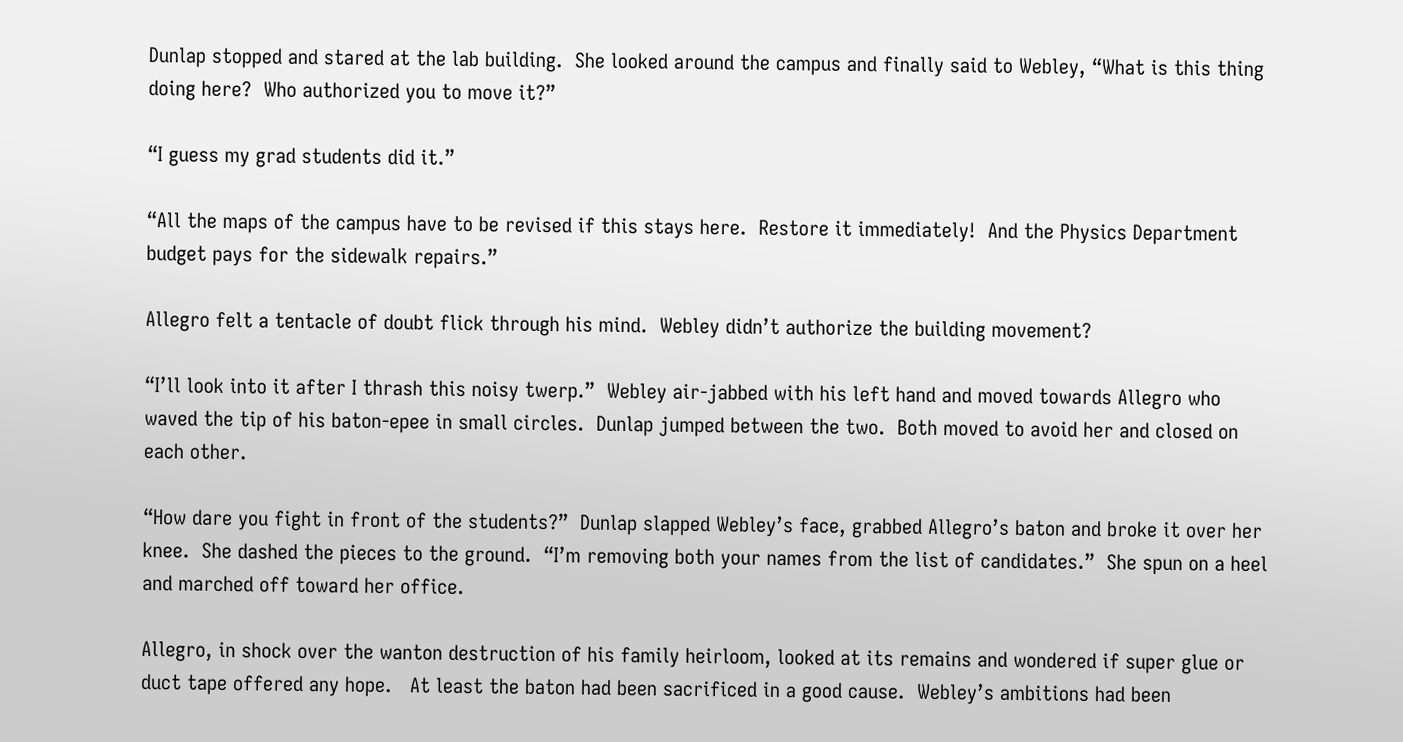Dunlap stopped and stared at the lab building.  She looked around the campus and finally said to Webley, “What is this thing doing here?  Who authorized you to move it?”

“I guess my grad students did it.”

“All the maps of the campus have to be revised if this stays here.  Restore it immediately!  And the Physics Department budget pays for the sidewalk repairs.”

Allegro felt a tentacle of doubt flick through his mind.  Webley didn’t authorize the building movement?

“I’ll look into it after I thrash this noisy twerp.”  Webley air-jabbed with his left hand and moved towards Allegro who waved the tip of his baton-epee in small circles.  Dunlap jumped between the two.  Both moved to avoid her and closed on each other.

“How dare you fight in front of the students?”  Dunlap slapped Webley’s face, grabbed Allegro’s baton and broke it over her knee.  She dashed the pieces to the ground.  “I’m removing both your names from the list of candidates.”  She spun on a heel and marched off toward her office.

Allegro, in shock over the wanton destruction of his family heirloom, looked at its remains and wondered if super glue or duct tape offered any hope.   At least the baton had been sacrificed in a good cause.  Webley’s ambitions had been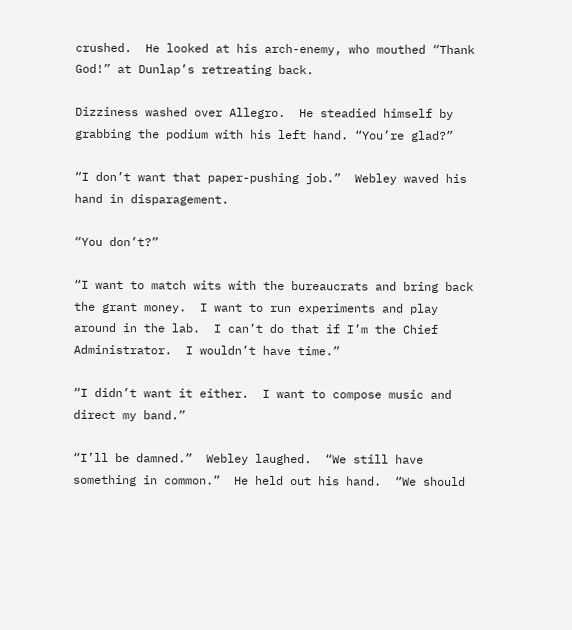crushed.  He looked at his arch-enemy, who mouthed “Thank God!” at Dunlap’s retreating back.

Dizziness washed over Allegro.  He steadied himself by grabbing the podium with his left hand. “You’re glad?”

“I don’t want that paper-pushing job.”  Webley waved his hand in disparagement.

“You don’t?”

“I want to match wits with the bureaucrats and bring back the grant money.  I want to run experiments and play around in the lab.  I can’t do that if I’m the Chief Administrator.  I wouldn’t have time.”

“I didn’t want it either.  I want to compose music and direct my band.”

“I’ll be damned.”  Webley laughed.  “We still have something in common.”  He held out his hand.  “We should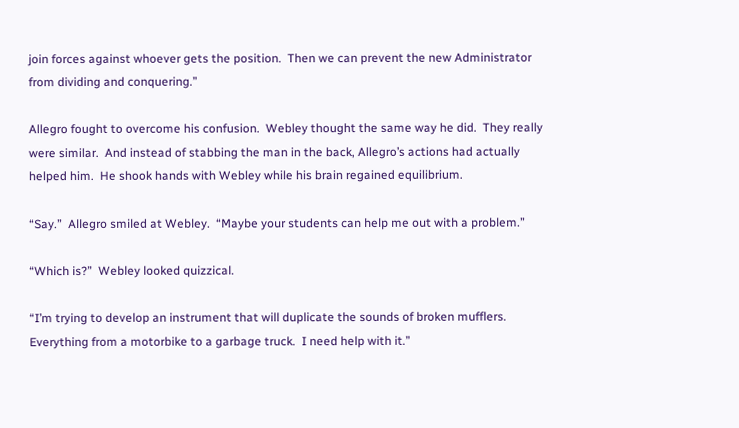join forces against whoever gets the position.  Then we can prevent the new Administrator from dividing and conquering.”

Allegro fought to overcome his confusion.  Webley thought the same way he did.  They really were similar.  And instead of stabbing the man in the back, Allegro’s actions had actually helped him.  He shook hands with Webley while his brain regained equilibrium.

“Say.”  Allegro smiled at Webley.  “Maybe your students can help me out with a problem.”

“Which is?”  Webley looked quizzical.

“I’m trying to develop an instrument that will duplicate the sounds of broken mufflers.  Everything from a motorbike to a garbage truck.  I need help with it.”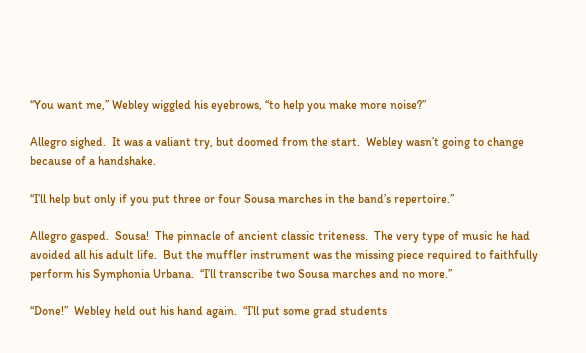“You want me,” Webley wiggled his eyebrows, “to help you make more noise?”

Allegro sighed.  It was a valiant try, but doomed from the start.  Webley wasn’t going to change because of a handshake.

“I’ll help but only if you put three or four Sousa marches in the band’s repertoire.”

Allegro gasped.  Sousa!  The pinnacle of ancient classic triteness.  The very type of music he had avoided all his adult life.  But the muffler instrument was the missing piece required to faithfully perform his Symphonia Urbana.  “I’ll transcribe two Sousa marches and no more.”

“Done!”  Webley held out his hand again.  “I’ll put some grad students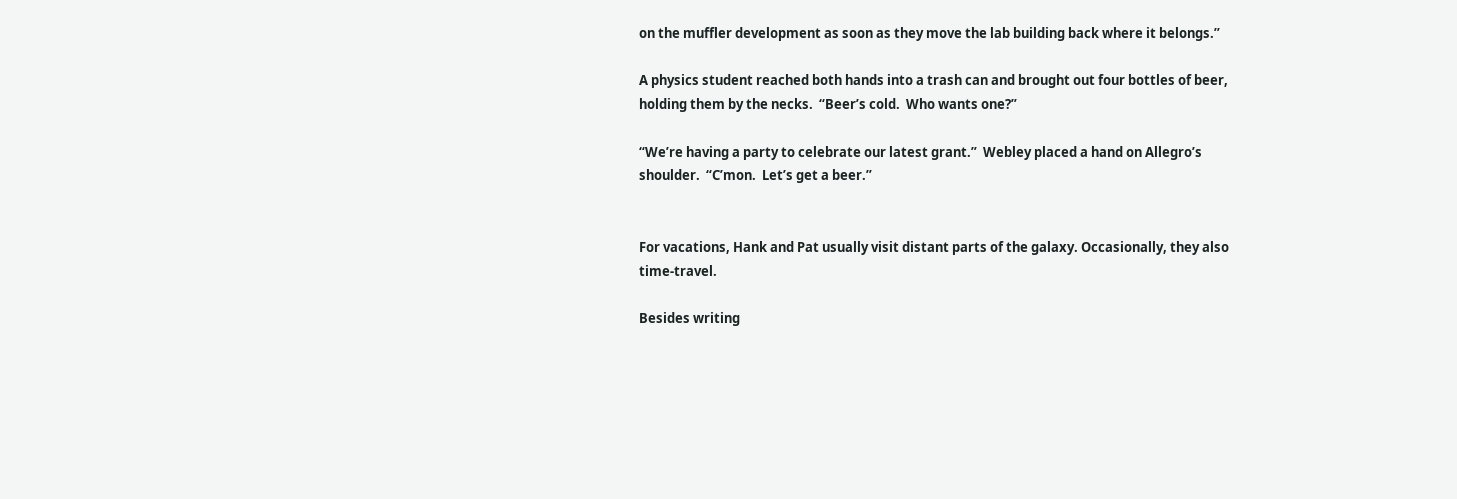on the muffler development as soon as they move the lab building back where it belongs.”

A physics student reached both hands into a trash can and brought out four bottles of beer, holding them by the necks.  “Beer’s cold.  Who wants one?”

“We’re having a party to celebrate our latest grant.”  Webley placed a hand on Allegro’s shoulder.  “C’mon.  Let’s get a beer.”


For vacations, Hank and Pat usually visit distant parts of the galaxy. Occasionally, they also time-travel.

Besides writing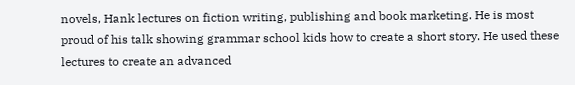novels, Hank lectures on fiction writing, publishing and book marketing. He is most proud of his talk showing grammar school kids how to create a short story. He used these lectures to create an advanced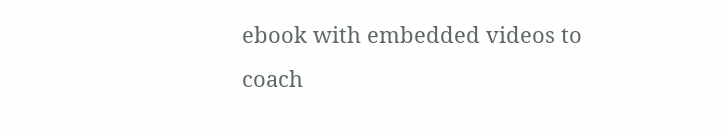ebook with embedded videos to coach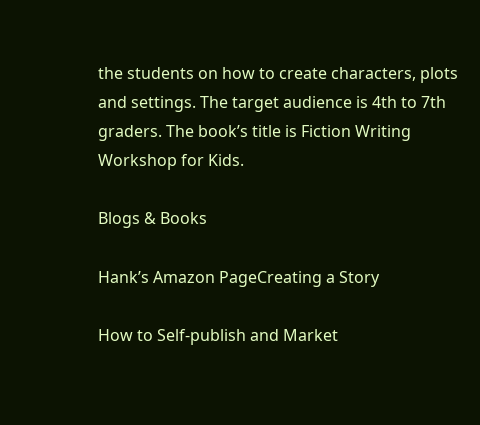the students on how to create characters, plots and settings. The target audience is 4th to 7th graders. The book’s title is Fiction Writing Workshop for Kids.

Blogs & Books

Hank’s Amazon PageCreating a Story

How to Self-publish and Market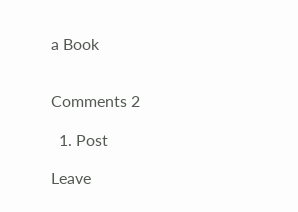a Book


Comments 2

  1. Post

Leave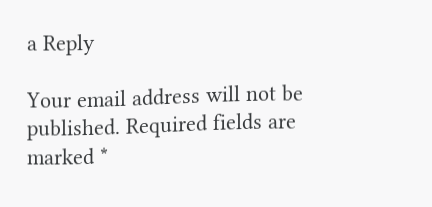a Reply

Your email address will not be published. Required fields are marked *